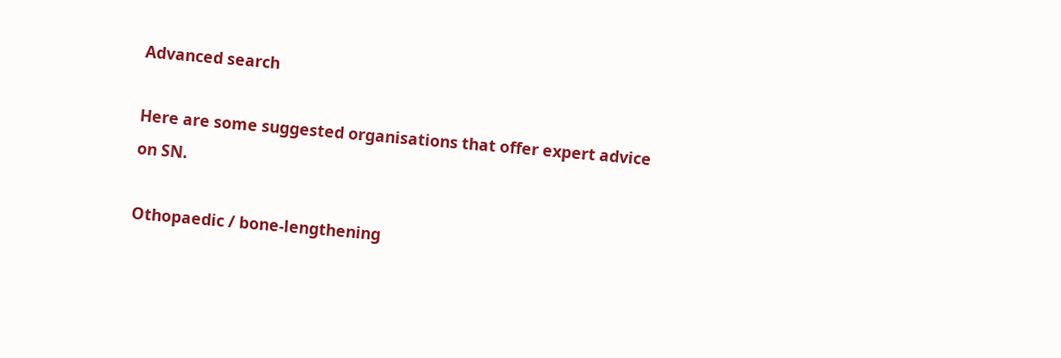Advanced search

Here are some suggested organisations that offer expert advice on SN.

Othopaedic / bone-lengthening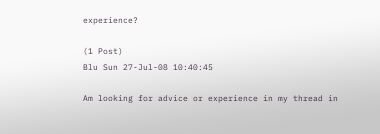experience?

(1 Post)
Blu Sun 27-Jul-08 10:40:45

Am looking for advice or experience in my thread in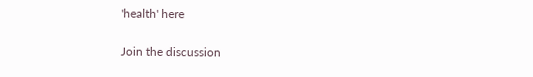'health' here

Join the discussion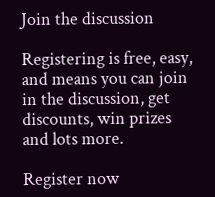Join the discussion

Registering is free, easy, and means you can join in the discussion, get discounts, win prizes and lots more.

Register now